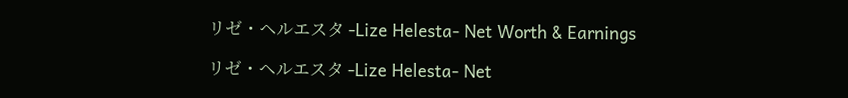リゼ・ヘルエスタ -Lize Helesta- Net Worth & Earnings

リゼ・ヘルエスタ -Lize Helesta- Net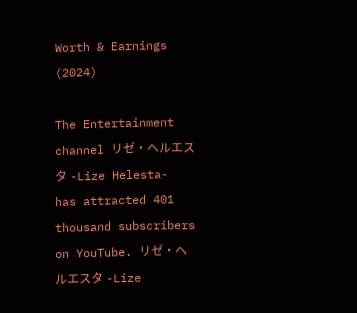Worth & Earnings (2024)

The Entertainment channel リゼ・ヘルエスタ -Lize Helesta- has attracted 401 thousand subscribers on YouTube. リゼ・ヘルエスタ -Lize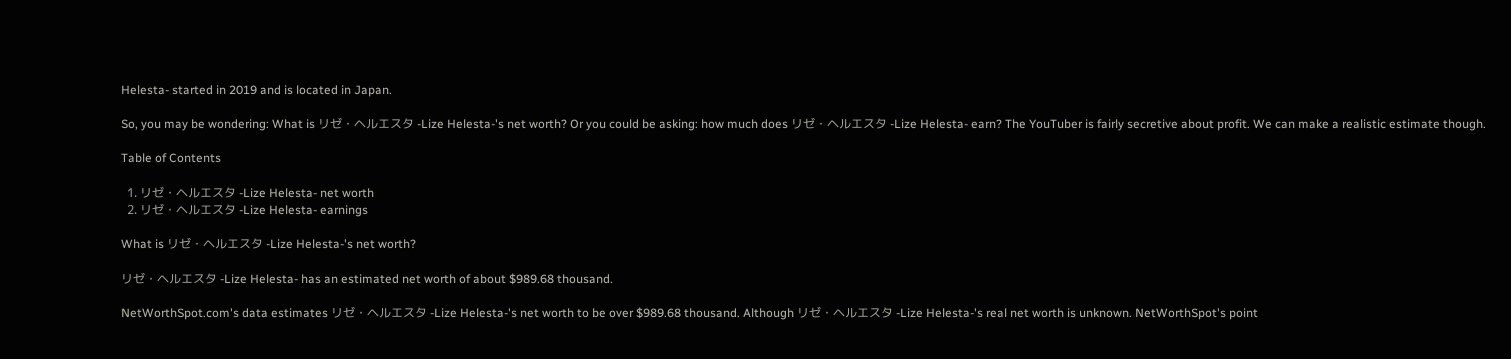Helesta- started in 2019 and is located in Japan.

So, you may be wondering: What is リゼ・ヘルエスタ -Lize Helesta-'s net worth? Or you could be asking: how much does リゼ・ヘルエスタ -Lize Helesta- earn? The YouTuber is fairly secretive about profit. We can make a realistic estimate though.

Table of Contents

  1. リゼ・ヘルエスタ -Lize Helesta- net worth
  2. リゼ・ヘルエスタ -Lize Helesta- earnings

What is リゼ・ヘルエスタ -Lize Helesta-'s net worth?

リゼ・ヘルエスタ -Lize Helesta- has an estimated net worth of about $989.68 thousand.

NetWorthSpot.com's data estimates リゼ・ヘルエスタ -Lize Helesta-'s net worth to be over $989.68 thousand. Although リゼ・ヘルエスタ -Lize Helesta-'s real net worth is unknown. NetWorthSpot's point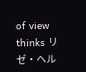of view thinks リゼ・ヘル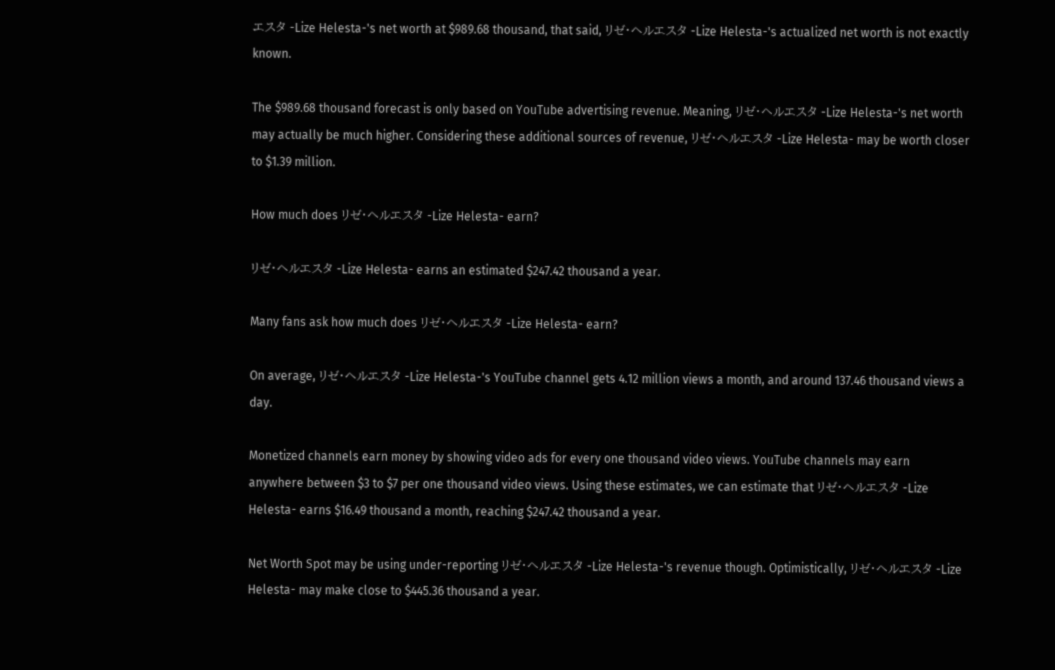エスタ -Lize Helesta-'s net worth at $989.68 thousand, that said, リゼ・ヘルエスタ -Lize Helesta-'s actualized net worth is not exactly known.

The $989.68 thousand forecast is only based on YouTube advertising revenue. Meaning, リゼ・ヘルエスタ -Lize Helesta-'s net worth may actually be much higher. Considering these additional sources of revenue, リゼ・ヘルエスタ -Lize Helesta- may be worth closer to $1.39 million.

How much does リゼ・ヘルエスタ -Lize Helesta- earn?

リゼ・ヘルエスタ -Lize Helesta- earns an estimated $247.42 thousand a year.

Many fans ask how much does リゼ・ヘルエスタ -Lize Helesta- earn?

On average, リゼ・ヘルエスタ -Lize Helesta-'s YouTube channel gets 4.12 million views a month, and around 137.46 thousand views a day.

Monetized channels earn money by showing video ads for every one thousand video views. YouTube channels may earn anywhere between $3 to $7 per one thousand video views. Using these estimates, we can estimate that リゼ・ヘルエスタ -Lize Helesta- earns $16.49 thousand a month, reaching $247.42 thousand a year.

Net Worth Spot may be using under-reporting リゼ・ヘルエスタ -Lize Helesta-'s revenue though. Optimistically, リゼ・ヘルエスタ -Lize Helesta- may make close to $445.36 thousand a year.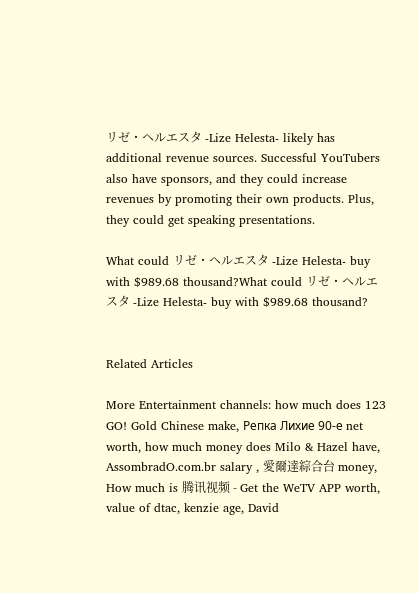リゼ・ヘルエスタ -Lize Helesta- likely has additional revenue sources. Successful YouTubers also have sponsors, and they could increase revenues by promoting their own products. Plus, they could get speaking presentations.

What could リゼ・ヘルエスタ -Lize Helesta- buy with $989.68 thousand?What could リゼ・ヘルエスタ -Lize Helesta- buy with $989.68 thousand?


Related Articles

More Entertainment channels: how much does 123 GO! Gold Chinese make, Репка Лихие 90-е net worth, how much money does Milo & Hazel have, AssombradO.com.br salary , 愛爾達綜合台 money, How much is 腾讯视频 - Get the WeTV APP worth, value of dtac, kenzie age, David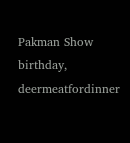Pakman Show birthday, deermeatfordinner